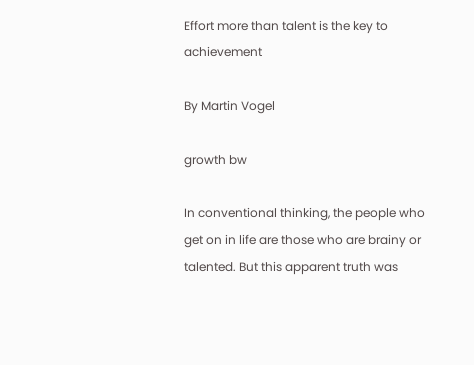Effort more than talent is the key to achievement

By Martin Vogel

growth bw

In conventional thinking, the people who get on in life are those who are brainy or talented. But this apparent truth was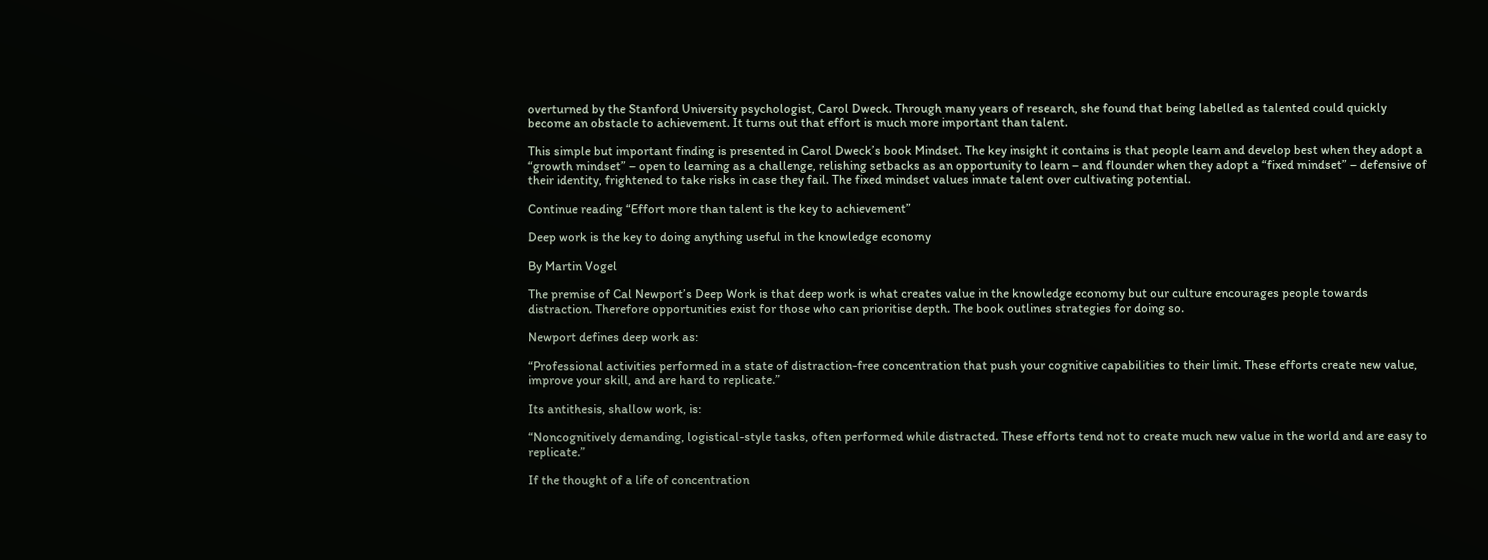overturned by the Stanford University psychologist, Carol Dweck. Through many years of research, she found that being labelled as talented could quickly become an obstacle to achievement. It turns out that effort is much more important than talent.

This simple but important finding is presented in Carol Dweck’s book Mindset. The key insight it contains is that people learn and develop best when they adopt a “growth mindset” – open to learning as a challenge, relishing setbacks as an opportunity to learn – and flounder when they adopt a “fixed mindset” – defensive of their identity, frightened to take risks in case they fail. The fixed mindset values innate talent over cultivating potential.

Continue reading “Effort more than talent is the key to achievement”

Deep work is the key to doing anything useful in the knowledge economy

By Martin Vogel

The premise of Cal Newport’s Deep Work is that deep work is what creates value in the knowledge economy but our culture encourages people towards distraction. Therefore opportunities exist for those who can prioritise depth. The book outlines strategies for doing so.

Newport defines deep work as:

“Professional activities performed in a state of distraction-free concentration that push your cognitive capabilities to their limit. These efforts create new value, improve your skill, and are hard to replicate.”

Its antithesis, shallow work, is:

“Noncognitively demanding, logistical-style tasks, often performed while distracted. These efforts tend not to create much new value in the world and are easy to replicate.”

If the thought of a life of concentration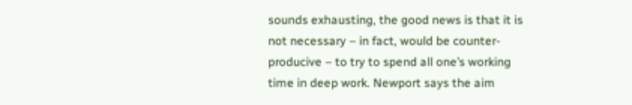sounds exhausting, the good news is that it is not necessary – in fact, would be counter-producive – to try to spend all one’s working time in deep work. Newport says the aim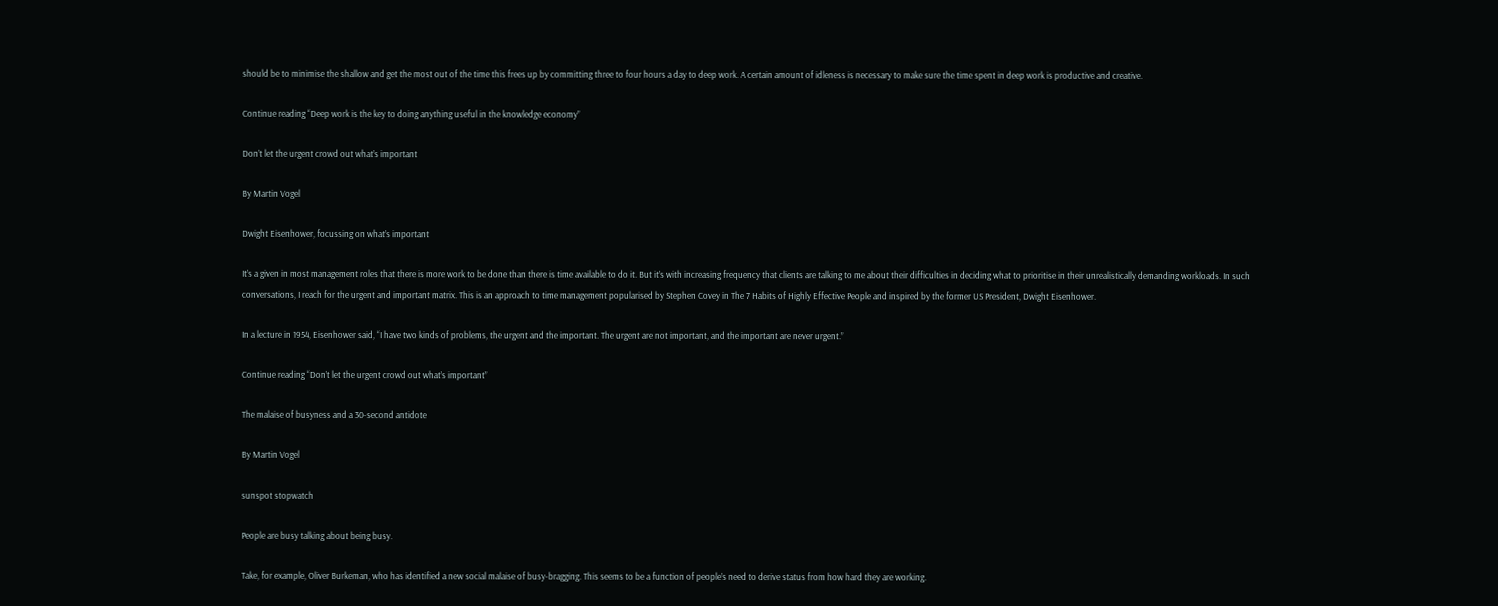should be to minimise the shallow and get the most out of the time this frees up by committing three to four hours a day to deep work. A certain amount of idleness is necessary to make sure the time spent in deep work is productive and creative.

Continue reading “Deep work is the key to doing anything useful in the knowledge economy”

Don’t let the urgent crowd out what’s important

By Martin Vogel

Dwight Eisenhower, focussing on what’s important

It’s a given in most management roles that there is more work to be done than there is time available to do it. But it’s with increasing frequency that clients are talking to me about their difficulties in deciding what to prioritise in their unrealistically demanding workloads. In such conversations, I reach for the urgent and important matrix. This is an approach to time management popularised by Stephen Covey in The 7 Habits of Highly Effective People and inspired by the former US President, Dwight Eisenhower.

In a lecture in 1954, Eisenhower said, “I have two kinds of problems, the urgent and the important. The urgent are not important, and the important are never urgent.”

Continue reading “Don’t let the urgent crowd out what’s important”

The malaise of busyness and a 30-second antidote

By Martin Vogel

sunspot stopwatch

People are busy talking about being busy.

Take, for example, Oliver Burkeman, who has identified a new social malaise of busy-bragging. This seems to be a function of people’s need to derive status from how hard they are working.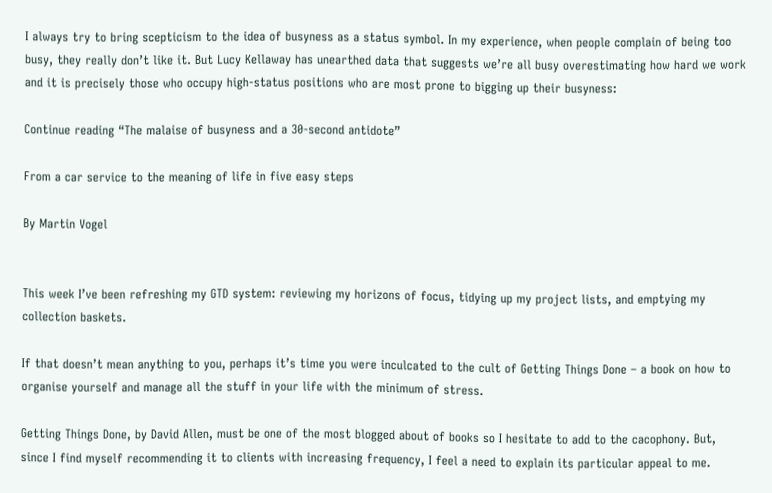I always try to bring scepticism to the idea of busyness as a status symbol. In my experience, when people complain of being too busy, they really don’t like it. But Lucy Kellaway has unearthed data that suggests we’re all busy overestimating how hard we work and it is precisely those who occupy high-status positions who are most prone to bigging up their busyness:

Continue reading “The malaise of busyness and a 30-second antidote”

From a car service to the meaning of life in five easy steps

By Martin Vogel


This week I’ve been refreshing my GTD system: reviewing my horizons of focus, tidying up my project lists, and emptying my collection baskets.

If that doesn’t mean anything to you, perhaps it’s time you were inculcated to the cult of Getting Things Done – a book on how to organise yourself and manage all the stuff in your life with the minimum of stress.

Getting Things Done, by David Allen, must be one of the most blogged about of books so I hesitate to add to the cacophony. But, since I find myself recommending it to clients with increasing frequency, I feel a need to explain its particular appeal to me.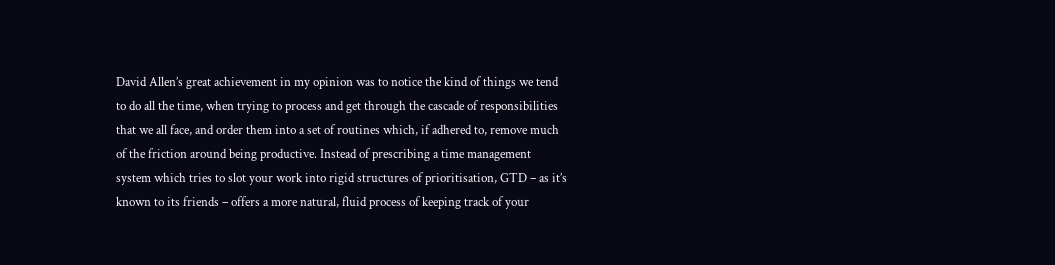David Allen’s great achievement in my opinion was to notice the kind of things we tend to do all the time, when trying to process and get through the cascade of responsibilities that we all face, and order them into a set of routines which, if adhered to, remove much of the friction around being productive. Instead of prescribing a time management system which tries to slot your work into rigid structures of prioritisation, GTD – as it’s known to its friends – offers a more natural, fluid process of keeping track of your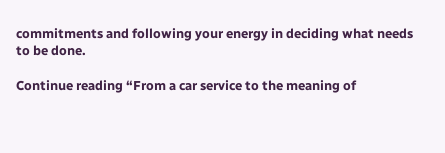commitments and following your energy in deciding what needs to be done.

Continue reading “From a car service to the meaning of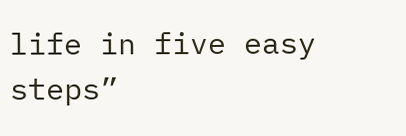life in five easy steps”